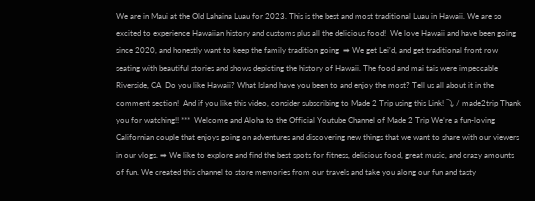We are in Maui at the Old Lahaina Luau for 2023. This is the best and most traditional Luau in Hawaii. We are so excited to experience Hawaiian history and customs plus all the delicious food!  We love Hawaii and have been going since 2020, and honestly want to keep the family tradition going  ➡ We get Lei’d, and get traditional front row seating with beautiful stories and shows depicting the history of Hawaii. The food and mai tais were impeccable Riverside, CA  Do you like Hawaii? What Island have you been to and enjoy the most? Tell us all about it in the comment section!  And if you like this video, consider subscribing to Made 2 Trip using this Link! ⤵ / made2trip Thank you for watching!! ***  Welcome and Aloha to the Official Youtube Channel of Made 2 Trip We’re a fun-loving Californian couple that enjoys going on adventures and discovering new things that we want to share with our viewers in our vlogs. ➡ We like to explore and find the best spots for fitness, delicious food, great music, and crazy amounts of fun. We created this channel to store memories from our travels and take you along our fun and tasty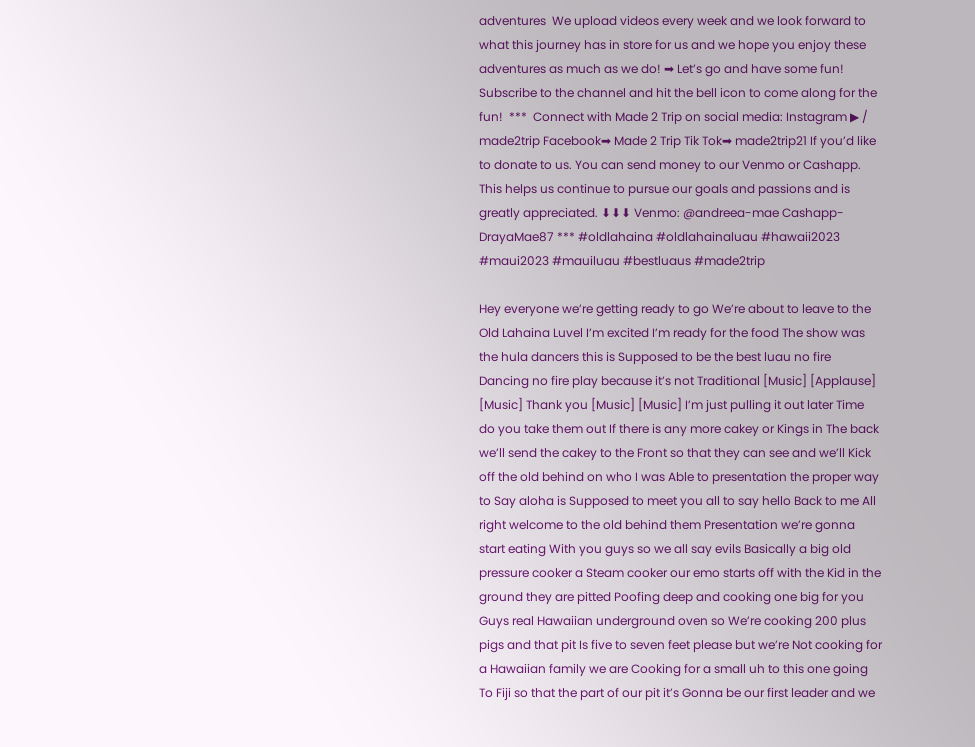adventures  We upload videos every week and we look forward to what this journey has in store for us and we hope you enjoy these adventures as much as we do! ➡ Let’s go and have some fun! Subscribe to the channel and hit the bell icon to come along for the fun!  ***  Connect with Made 2 Trip on social media: Instagram ▶ / made2trip Facebook➡ Made 2 Trip Tik Tok➡ made2trip21 If you’d like to donate to us. You can send money to our Venmo or Cashapp. This helps us continue to pursue our goals and passions and is greatly appreciated. ⬇⬇⬇ Venmo: @andreea-mae Cashapp- DrayaMae87 *** #oldlahaina #oldlahainaluau #hawaii2023 #maui2023 #mauiluau #bestluaus #made2trip

Hey everyone we’re getting ready to go We’re about to leave to the Old Lahaina Luvel I’m excited I’m ready for the food The show was the hula dancers this is Supposed to be the best luau no fire Dancing no fire play because it’s not Traditional [Music] [Applause] [Music] Thank you [Music] [Music] I’m just pulling it out later Time do you take them out If there is any more cakey or Kings in The back we’ll send the cakey to the Front so that they can see and we’ll Kick off the old behind on who I was Able to presentation the proper way to Say aloha is Supposed to meet you all to say hello Back to me All right welcome to the old behind them Presentation we’re gonna start eating With you guys so we all say evils Basically a big old pressure cooker a Steam cooker our emo starts off with the Kid in the ground they are pitted Poofing deep and cooking one big for you Guys real Hawaiian underground oven so We’re cooking 200 plus pigs and that pit Is five to seven feet please but we’re Not cooking for a Hawaiian family we are Cooking for a small uh to this one going To Fiji so that the part of our pit it’s Gonna be our first leader and we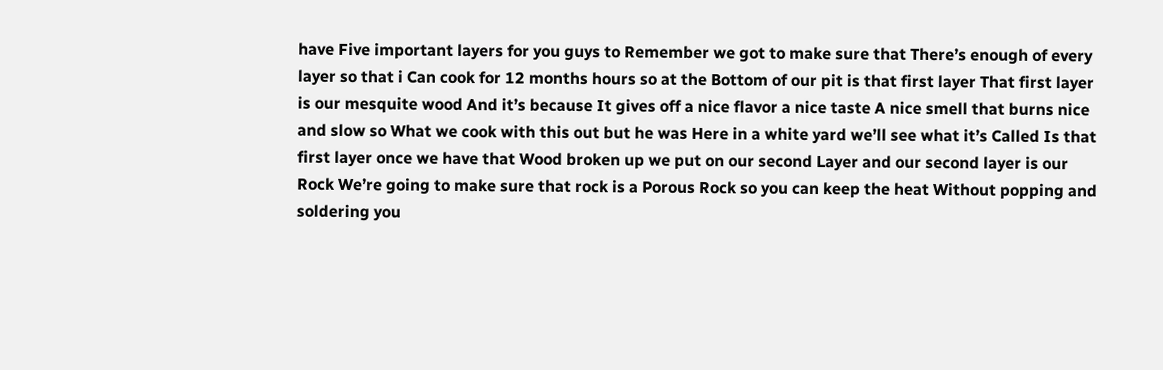have Five important layers for you guys to Remember we got to make sure that There’s enough of every layer so that i Can cook for 12 months hours so at the Bottom of our pit is that first layer That first layer is our mesquite wood And it’s because It gives off a nice flavor a nice taste A nice smell that burns nice and slow so What we cook with this out but he was Here in a white yard we’ll see what it’s Called Is that first layer once we have that Wood broken up we put on our second Layer and our second layer is our Rock We’re going to make sure that rock is a Porous Rock so you can keep the heat Without popping and soldering you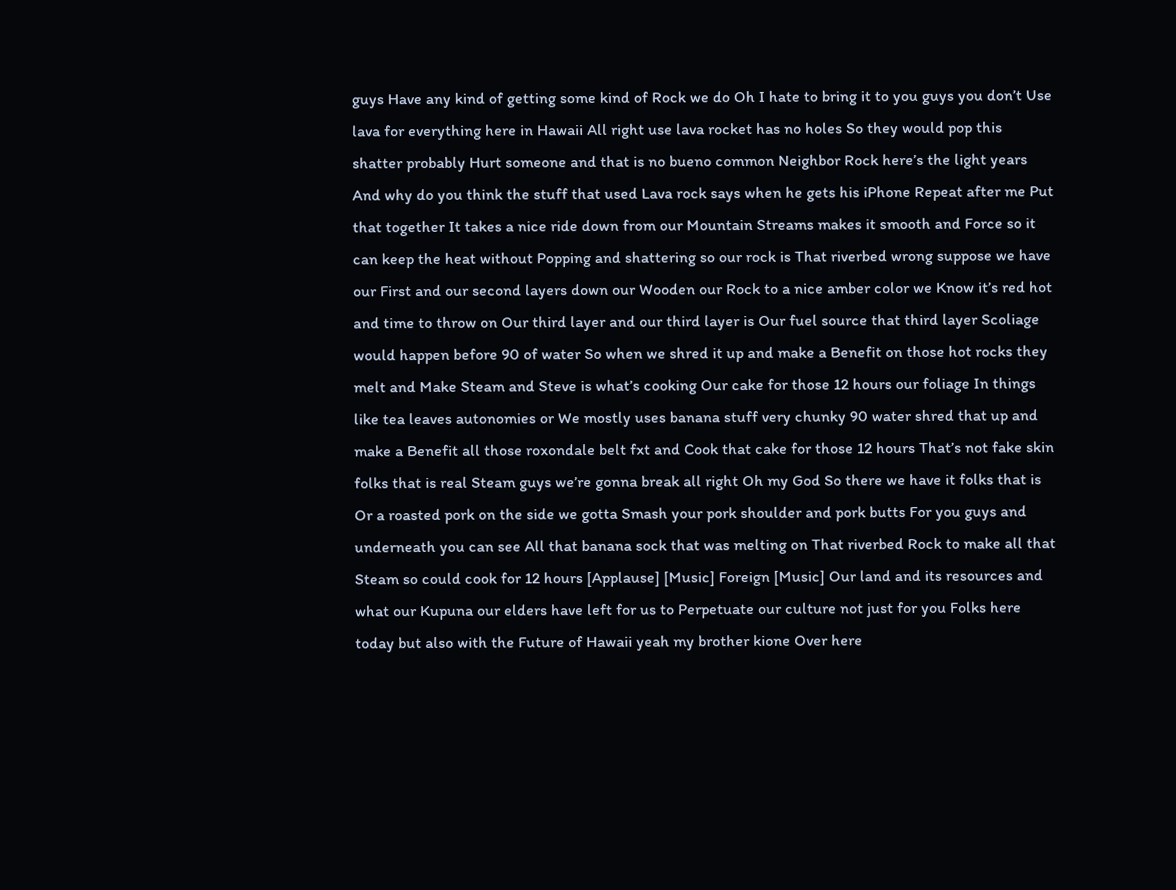guys Have any kind of getting some kind of Rock we do Oh I hate to bring it to you guys you don’t Use lava for everything here in Hawaii All right use lava rocket has no holes So they would pop this shatter probably Hurt someone and that is no bueno common Neighbor Rock here’s the light years And why do you think the stuff that used Lava rock says when he gets his iPhone Repeat after me Put that together It takes a nice ride down from our Mountain Streams makes it smooth and Force so it can keep the heat without Popping and shattering so our rock is That riverbed wrong suppose we have our First and our second layers down our Wooden our Rock to a nice amber color we Know it’s red hot and time to throw on Our third layer and our third layer is Our fuel source that third layer Scoliage would happen before 90 of water So when we shred it up and make a Benefit on those hot rocks they melt and Make Steam and Steve is what’s cooking Our cake for those 12 hours our foliage In things like tea leaves autonomies or We mostly uses banana stuff very chunky 90 water shred that up and make a Benefit all those roxondale belt fxt and Cook that cake for those 12 hours That’s not fake skin folks that is real Steam guys we’re gonna break all right Oh my God So there we have it folks that is Or a roasted pork on the side we gotta Smash your pork shoulder and pork butts For you guys and underneath you can see All that banana sock that was melting on That riverbed Rock to make all that Steam so could cook for 12 hours [Applause] [Music] Foreign [Music] Our land and its resources and what our Kupuna our elders have left for us to Perpetuate our culture not just for you Folks here today but also with the Future of Hawaii yeah my brother kione Over here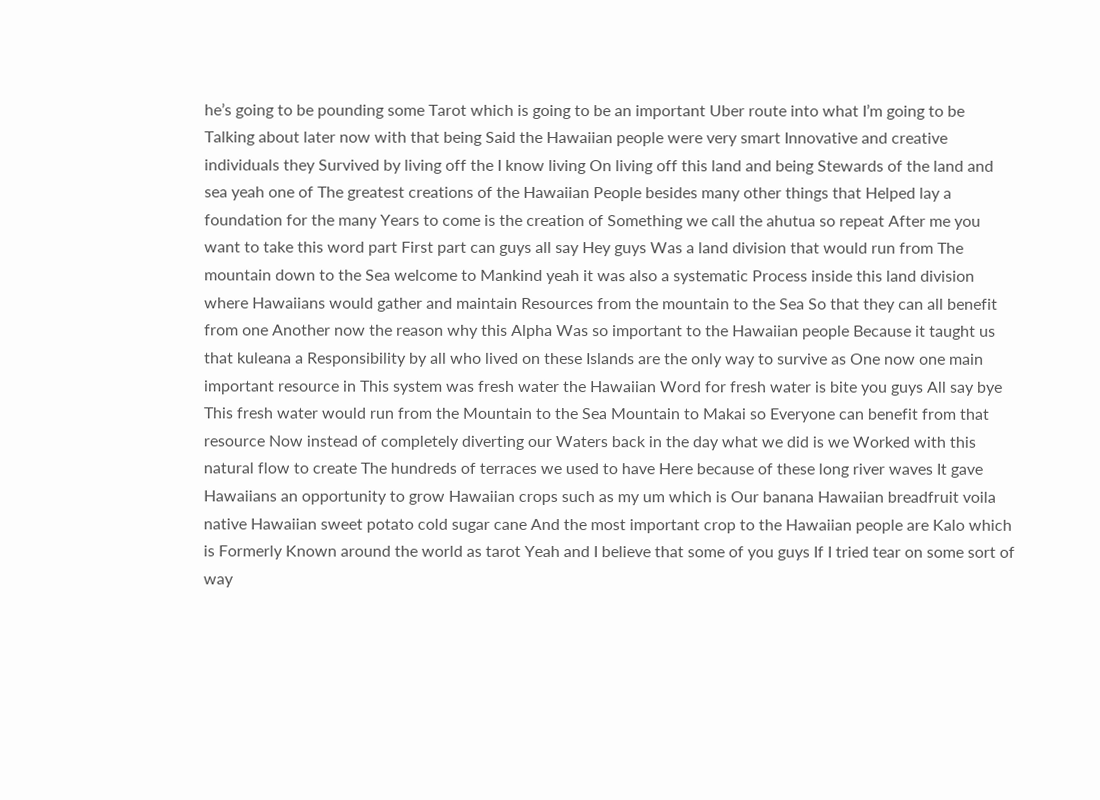he’s going to be pounding some Tarot which is going to be an important Uber route into what I’m going to be Talking about later now with that being Said the Hawaiian people were very smart Innovative and creative individuals they Survived by living off the I know living On living off this land and being Stewards of the land and sea yeah one of The greatest creations of the Hawaiian People besides many other things that Helped lay a foundation for the many Years to come is the creation of Something we call the ahutua so repeat After me you want to take this word part First part can guys all say Hey guys Was a land division that would run from The mountain down to the Sea welcome to Mankind yeah it was also a systematic Process inside this land division where Hawaiians would gather and maintain Resources from the mountain to the Sea So that they can all benefit from one Another now the reason why this Alpha Was so important to the Hawaiian people Because it taught us that kuleana a Responsibility by all who lived on these Islands are the only way to survive as One now one main important resource in This system was fresh water the Hawaiian Word for fresh water is bite you guys All say bye This fresh water would run from the Mountain to the Sea Mountain to Makai so Everyone can benefit from that resource Now instead of completely diverting our Waters back in the day what we did is we Worked with this natural flow to create The hundreds of terraces we used to have Here because of these long river waves It gave Hawaiians an opportunity to grow Hawaiian crops such as my um which is Our banana Hawaiian breadfruit voila native Hawaiian sweet potato cold sugar cane And the most important crop to the Hawaiian people are Kalo which is Formerly Known around the world as tarot Yeah and I believe that some of you guys If I tried tear on some sort of way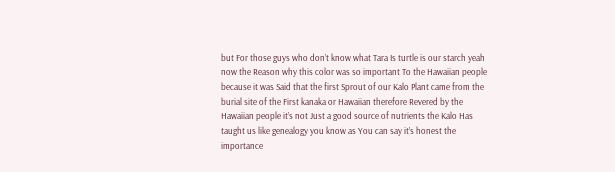but For those guys who don’t know what Tara Is turtle is our starch yeah now the Reason why this color was so important To the Hawaiian people because it was Said that the first Sprout of our Kalo Plant came from the burial site of the First kanaka or Hawaiian therefore Revered by the Hawaiian people it’s not Just a good source of nutrients the Kalo Has taught us like genealogy you know as You can say it’s honest the importance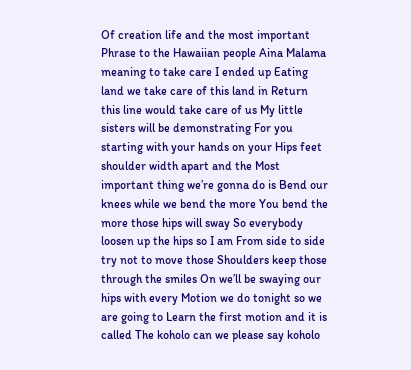Of creation life and the most important Phrase to the Hawaiian people Aina Malama meaning to take care I ended up Eating land we take care of this land in Return this line would take care of us My little sisters will be demonstrating For you starting with your hands on your Hips feet shoulder width apart and the Most important thing we’re gonna do is Bend our knees while we bend the more You bend the more those hips will sway So everybody loosen up the hips so I am From side to side try not to move those Shoulders keep those through the smiles On we’ll be swaying our hips with every Motion we do tonight so we are going to Learn the first motion and it is called The koholo can we please say koholo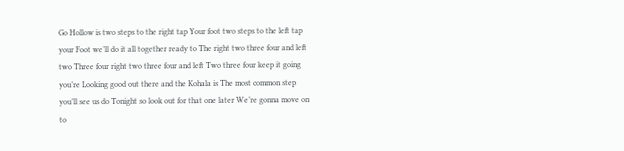Go Hollow is two steps to the right tap Your foot two steps to the left tap your Foot we’ll do it all together ready to The right two three four and left two Three four right two three four and left Two three four keep it going you’re Looking good out there and the Kohala is The most common step you’ll see us do Tonight so look out for that one later We’re gonna move on to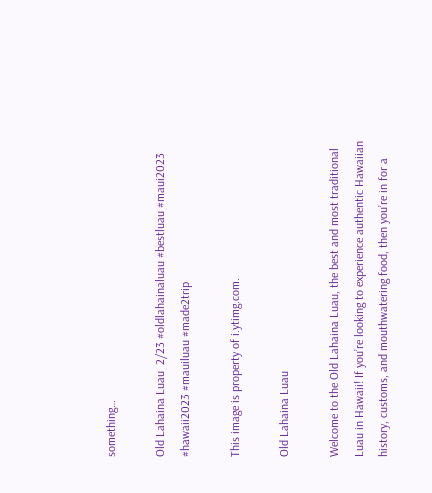something…

Old Lahaina Luau  2/23 #oldlahainaluau #bestluau #maui2023 #hawaii2023 #mauiluau #made2trip

This image is property of i.ytimg.com.

Old Lahaina Luau

Welcome to the Old Lahaina Luau, the best and most traditional Luau in Hawaii! If you’re looking to experience authentic Hawaiian history, customs, and mouthwatering food, then you’re in for a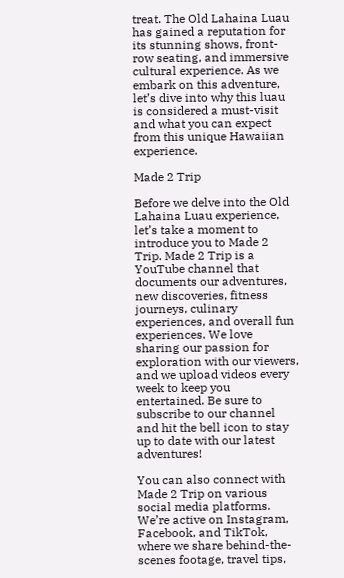treat. The Old Lahaina Luau has gained a reputation for its stunning shows, front-row seating, and immersive cultural experience. As we embark on this adventure, let’s dive into why this luau is considered a must-visit and what you can expect from this unique Hawaiian experience.

Made 2 Trip

Before we delve into the Old Lahaina Luau experience, let’s take a moment to introduce you to Made 2 Trip. Made 2 Trip is a YouTube channel that documents our adventures, new discoveries, fitness journeys, culinary experiences, and overall fun experiences. We love sharing our passion for exploration with our viewers, and we upload videos every week to keep you entertained. Be sure to subscribe to our channel and hit the bell icon to stay up to date with our latest adventures!

You can also connect with Made 2 Trip on various social media platforms. We’re active on Instagram, Facebook, and TikTok, where we share behind-the-scenes footage, travel tips,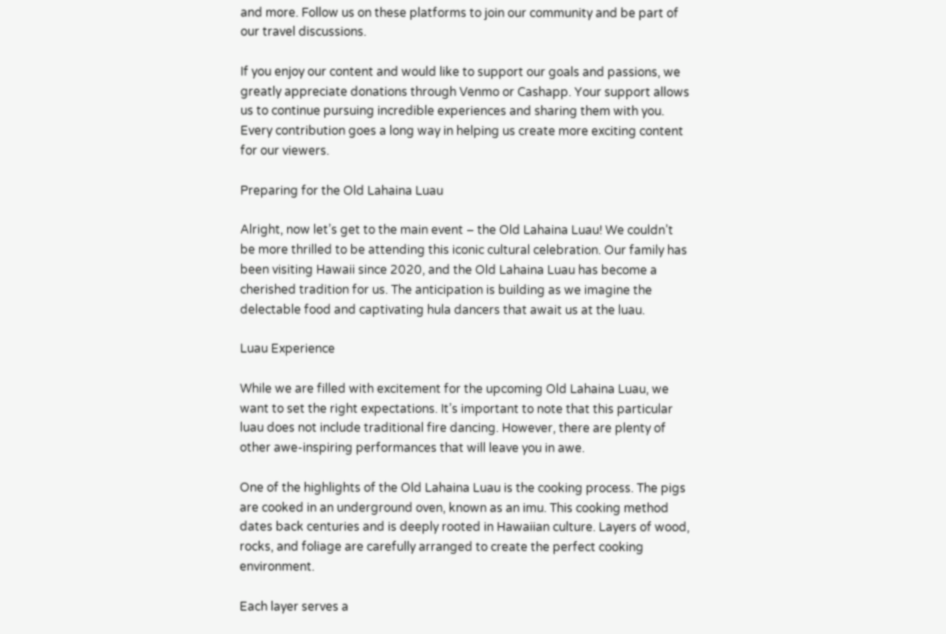and more. Follow us on these platforms to join our community and be part of our travel discussions.

If you enjoy our content and would like to support our goals and passions, we greatly appreciate donations through Venmo or Cashapp. Your support allows us to continue pursuing incredible experiences and sharing them with you. Every contribution goes a long way in helping us create more exciting content for our viewers.

Preparing for the Old Lahaina Luau

Alright, now let’s get to the main event – the Old Lahaina Luau! We couldn’t be more thrilled to be attending this iconic cultural celebration. Our family has been visiting Hawaii since 2020, and the Old Lahaina Luau has become a cherished tradition for us. The anticipation is building as we imagine the delectable food and captivating hula dancers that await us at the luau.

Luau Experience

While we are filled with excitement for the upcoming Old Lahaina Luau, we want to set the right expectations. It’s important to note that this particular luau does not include traditional fire dancing. However, there are plenty of other awe-inspiring performances that will leave you in awe.

One of the highlights of the Old Lahaina Luau is the cooking process. The pigs are cooked in an underground oven, known as an imu. This cooking method dates back centuries and is deeply rooted in Hawaiian culture. Layers of wood, rocks, and foliage are carefully arranged to create the perfect cooking environment.

Each layer serves a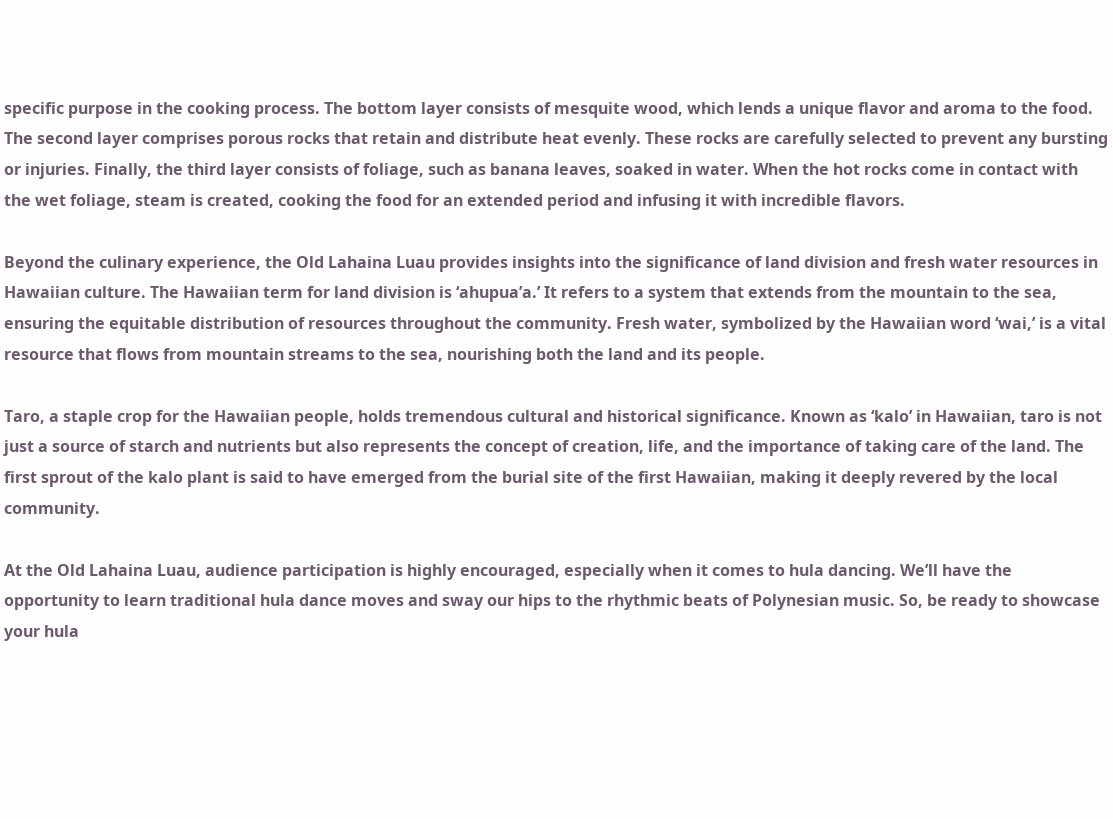specific purpose in the cooking process. The bottom layer consists of mesquite wood, which lends a unique flavor and aroma to the food. The second layer comprises porous rocks that retain and distribute heat evenly. These rocks are carefully selected to prevent any bursting or injuries. Finally, the third layer consists of foliage, such as banana leaves, soaked in water. When the hot rocks come in contact with the wet foliage, steam is created, cooking the food for an extended period and infusing it with incredible flavors.

Beyond the culinary experience, the Old Lahaina Luau provides insights into the significance of land division and fresh water resources in Hawaiian culture. The Hawaiian term for land division is ‘ahupua’a.’ It refers to a system that extends from the mountain to the sea, ensuring the equitable distribution of resources throughout the community. Fresh water, symbolized by the Hawaiian word ‘wai,’ is a vital resource that flows from mountain streams to the sea, nourishing both the land and its people.

Taro, a staple crop for the Hawaiian people, holds tremendous cultural and historical significance. Known as ‘kalo’ in Hawaiian, taro is not just a source of starch and nutrients but also represents the concept of creation, life, and the importance of taking care of the land. The first sprout of the kalo plant is said to have emerged from the burial site of the first Hawaiian, making it deeply revered by the local community.

At the Old Lahaina Luau, audience participation is highly encouraged, especially when it comes to hula dancing. We’ll have the opportunity to learn traditional hula dance moves and sway our hips to the rhythmic beats of Polynesian music. So, be ready to showcase your hula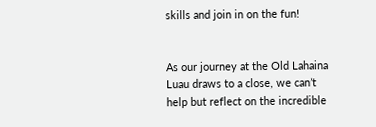skills and join in on the fun!


As our journey at the Old Lahaina Luau draws to a close, we can’t help but reflect on the incredible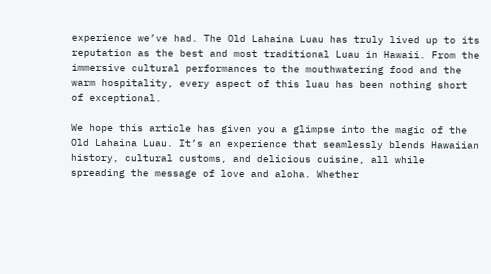experience we’ve had. The Old Lahaina Luau has truly lived up to its reputation as the best and most traditional Luau in Hawaii. From the immersive cultural performances to the mouthwatering food and the warm hospitality, every aspect of this luau has been nothing short of exceptional.

We hope this article has given you a glimpse into the magic of the Old Lahaina Luau. It’s an experience that seamlessly blends Hawaiian history, cultural customs, and delicious cuisine, all while spreading the message of love and aloha. Whether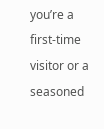you’re a first-time visitor or a seasoned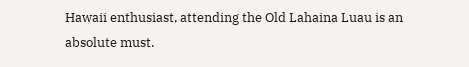Hawaii enthusiast, attending the Old Lahaina Luau is an absolute must.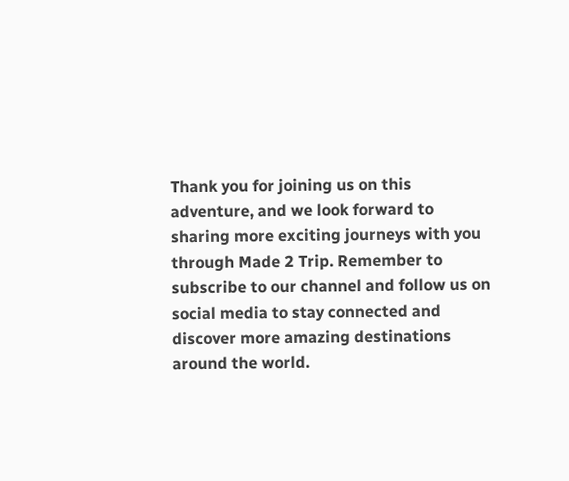Thank you for joining us on this adventure, and we look forward to sharing more exciting journeys with you through Made 2 Trip. Remember to subscribe to our channel and follow us on social media to stay connected and discover more amazing destinations around the world.